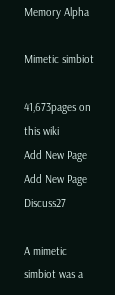Memory Alpha

Mimetic simbiot

41,673pages on
this wiki
Add New Page
Add New Page Discuss27

A mimetic simbiot was a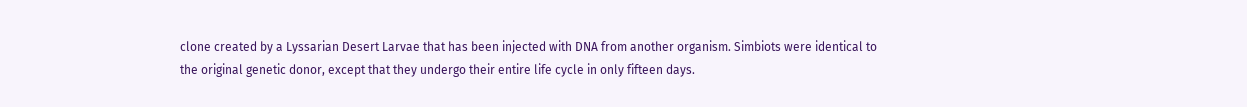clone created by a Lyssarian Desert Larvae that has been injected with DNA from another organism. Simbiots were identical to the original genetic donor, except that they undergo their entire life cycle in only fifteen days.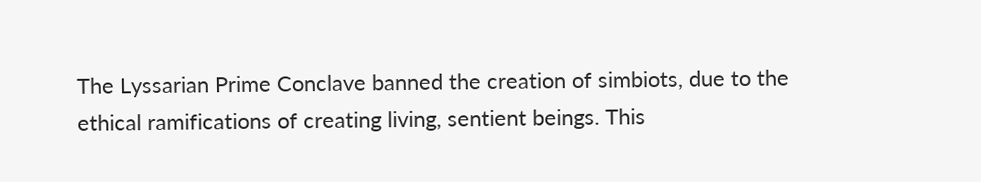The Lyssarian Prime Conclave banned the creation of simbiots, due to the ethical ramifications of creating living, sentient beings. This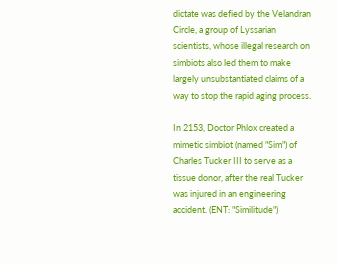dictate was defied by the Velandran Circle, a group of Lyssarian scientists, whose illegal research on simbiots also led them to make largely unsubstantiated claims of a way to stop the rapid aging process.

In 2153, Doctor Phlox created a mimetic simbiot (named "Sim") of Charles Tucker III to serve as a tissue donor, after the real Tucker was injured in an engineering accident. (ENT: "Similitude")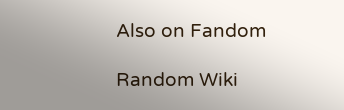Also on Fandom

Random Wiki